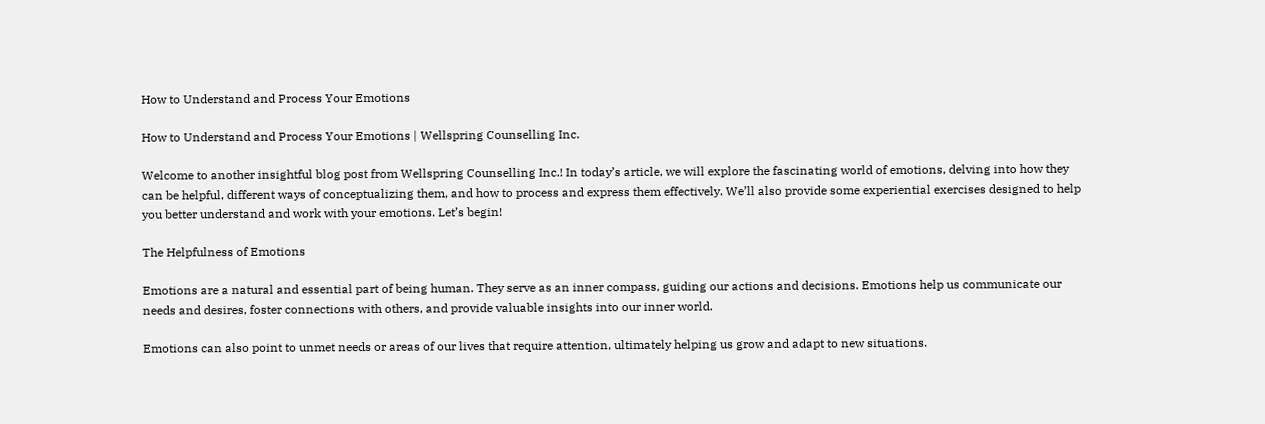How to Understand and Process Your Emotions

How to Understand and Process Your Emotions | Wellspring Counselling Inc.

Welcome to another insightful blog post from Wellspring Counselling Inc.! In today’s article, we will explore the fascinating world of emotions, delving into how they can be helpful, different ways of conceptualizing them, and how to process and express them effectively. We’ll also provide some experiential exercises designed to help you better understand and work with your emotions. Let’s begin!

The Helpfulness of Emotions

Emotions are a natural and essential part of being human. They serve as an inner compass, guiding our actions and decisions. Emotions help us communicate our needs and desires, foster connections with others, and provide valuable insights into our inner world.

Emotions can also point to unmet needs or areas of our lives that require attention, ultimately helping us grow and adapt to new situations.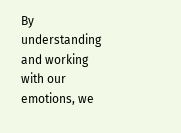By understanding and working with our emotions, we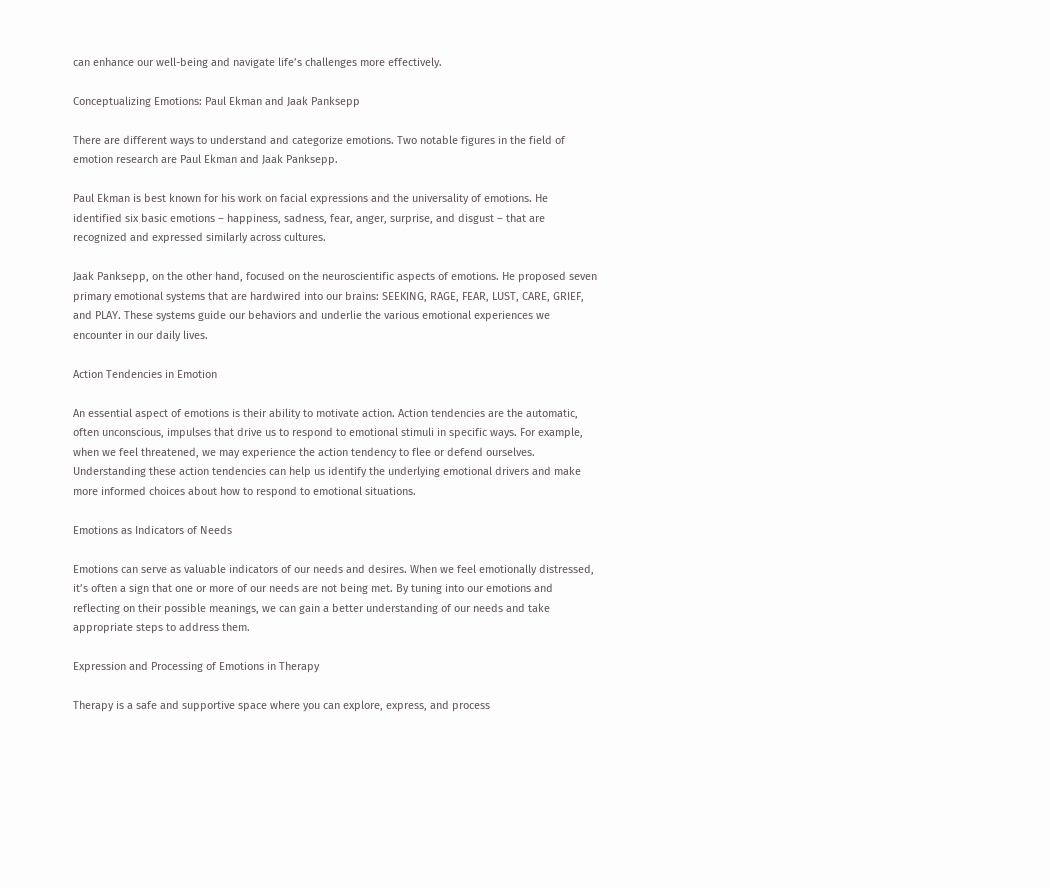can enhance our well-being and navigate life’s challenges more effectively.

Conceptualizing Emotions: Paul Ekman and Jaak Panksepp

There are different ways to understand and categorize emotions. Two notable figures in the field of emotion research are Paul Ekman and Jaak Panksepp.

Paul Ekman is best known for his work on facial expressions and the universality of emotions. He identified six basic emotions – happiness, sadness, fear, anger, surprise, and disgust – that are recognized and expressed similarly across cultures.

Jaak Panksepp, on the other hand, focused on the neuroscientific aspects of emotions. He proposed seven primary emotional systems that are hardwired into our brains: SEEKING, RAGE, FEAR, LUST, CARE, GRIEF, and PLAY. These systems guide our behaviors and underlie the various emotional experiences we encounter in our daily lives.

Action Tendencies in Emotion

An essential aspect of emotions is their ability to motivate action. Action tendencies are the automatic, often unconscious, impulses that drive us to respond to emotional stimuli in specific ways. For example, when we feel threatened, we may experience the action tendency to flee or defend ourselves. Understanding these action tendencies can help us identify the underlying emotional drivers and make more informed choices about how to respond to emotional situations.

Emotions as Indicators of Needs

Emotions can serve as valuable indicators of our needs and desires. When we feel emotionally distressed, it’s often a sign that one or more of our needs are not being met. By tuning into our emotions and reflecting on their possible meanings, we can gain a better understanding of our needs and take appropriate steps to address them.

Expression and Processing of Emotions in Therapy

Therapy is a safe and supportive space where you can explore, express, and process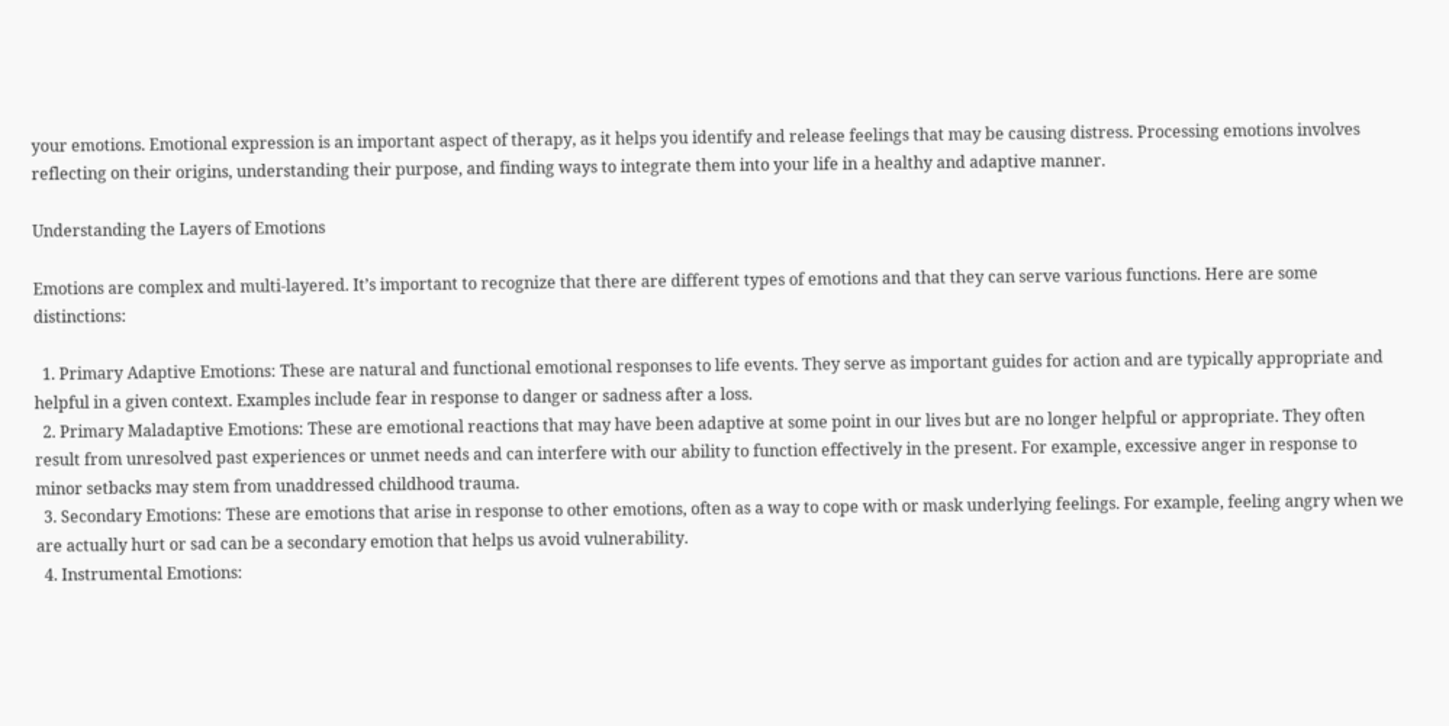your emotions. Emotional expression is an important aspect of therapy, as it helps you identify and release feelings that may be causing distress. Processing emotions involves reflecting on their origins, understanding their purpose, and finding ways to integrate them into your life in a healthy and adaptive manner.

Understanding the Layers of Emotions

Emotions are complex and multi-layered. It’s important to recognize that there are different types of emotions and that they can serve various functions. Here are some distinctions:

  1. Primary Adaptive Emotions: These are natural and functional emotional responses to life events. They serve as important guides for action and are typically appropriate and helpful in a given context. Examples include fear in response to danger or sadness after a loss.
  2. Primary Maladaptive Emotions: These are emotional reactions that may have been adaptive at some point in our lives but are no longer helpful or appropriate. They often result from unresolved past experiences or unmet needs and can interfere with our ability to function effectively in the present. For example, excessive anger in response to minor setbacks may stem from unaddressed childhood trauma.
  3. Secondary Emotions: These are emotions that arise in response to other emotions, often as a way to cope with or mask underlying feelings. For example, feeling angry when we are actually hurt or sad can be a secondary emotion that helps us avoid vulnerability.
  4. Instrumental Emotions: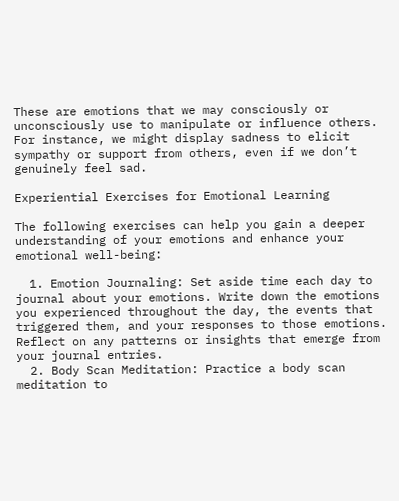These are emotions that we may consciously or unconsciously use to manipulate or influence others. For instance, we might display sadness to elicit sympathy or support from others, even if we don’t genuinely feel sad.

Experiential Exercises for Emotional Learning

The following exercises can help you gain a deeper understanding of your emotions and enhance your emotional well-being:

  1. Emotion Journaling: Set aside time each day to journal about your emotions. Write down the emotions you experienced throughout the day, the events that triggered them, and your responses to those emotions. Reflect on any patterns or insights that emerge from your journal entries.
  2. Body Scan Meditation: Practice a body scan meditation to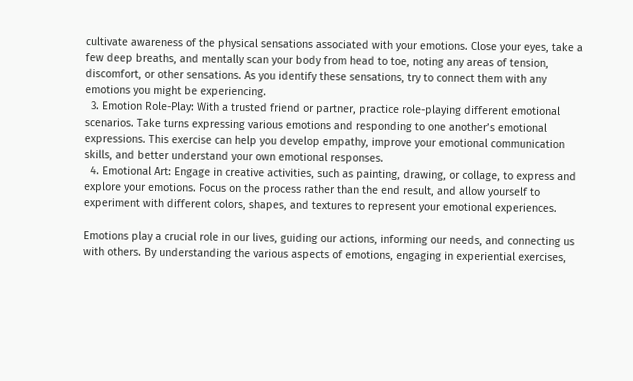cultivate awareness of the physical sensations associated with your emotions. Close your eyes, take a few deep breaths, and mentally scan your body from head to toe, noting any areas of tension, discomfort, or other sensations. As you identify these sensations, try to connect them with any emotions you might be experiencing.
  3. Emotion Role-Play: With a trusted friend or partner, practice role-playing different emotional scenarios. Take turns expressing various emotions and responding to one another’s emotional expressions. This exercise can help you develop empathy, improve your emotional communication skills, and better understand your own emotional responses.
  4. Emotional Art: Engage in creative activities, such as painting, drawing, or collage, to express and explore your emotions. Focus on the process rather than the end result, and allow yourself to experiment with different colors, shapes, and textures to represent your emotional experiences.

Emotions play a crucial role in our lives, guiding our actions, informing our needs, and connecting us with others. By understanding the various aspects of emotions, engaging in experiential exercises,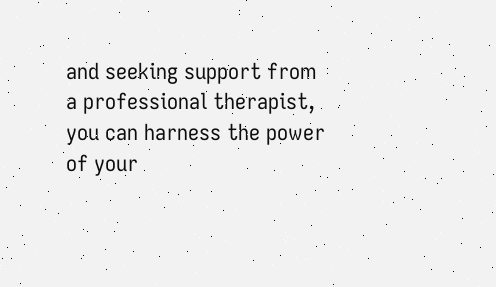and seeking support from a professional therapist, you can harness the power of your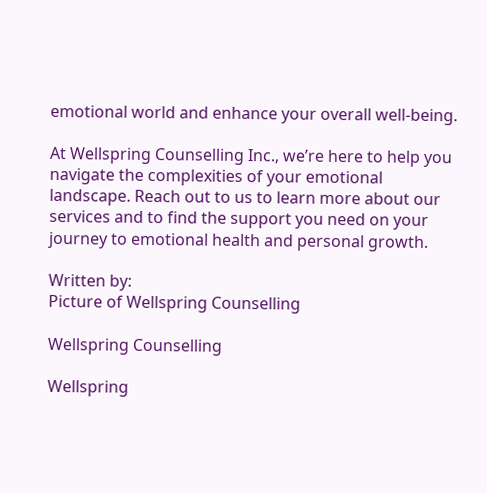emotional world and enhance your overall well-being.

At Wellspring Counselling Inc., we’re here to help you navigate the complexities of your emotional landscape. Reach out to us to learn more about our services and to find the support you need on your journey to emotional health and personal growth.

Written by:
Picture of Wellspring Counselling

Wellspring Counselling

Wellspring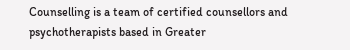Counselling is a team of certified counsellors and psychotherapists based in Greater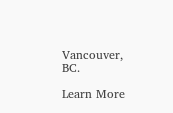Vancouver, BC.

Learn More